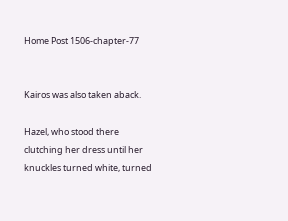Home Post 1506-chapter-77


Kairos was also taken aback.

Hazel, who stood there clutching her dress until her knuckles turned white, turned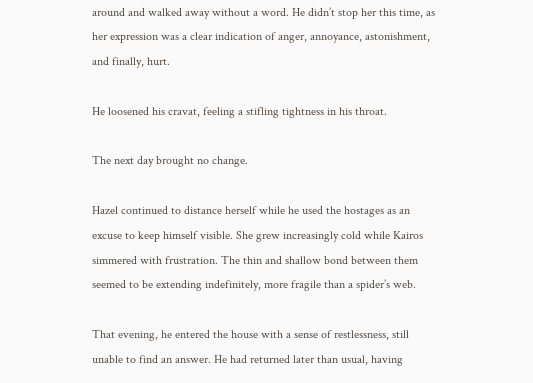around and walked away without a word. He didn’t stop her this time, as her expression was a clear indication of anger, annoyance, astonishment, and finally, hurt.

He loosened his cravat, feeling a stifling tightness in his throat.

The next day brought no change.

Hazel continued to distance herself while he used the hostages as an excuse to keep himself visible. She grew increasingly cold while Kairos simmered with frustration. The thin and shallow bond between them seemed to be extending indefinitely, more fragile than a spider’s web.

That evening, he entered the house with a sense of restlessness, still unable to find an answer. He had returned later than usual, having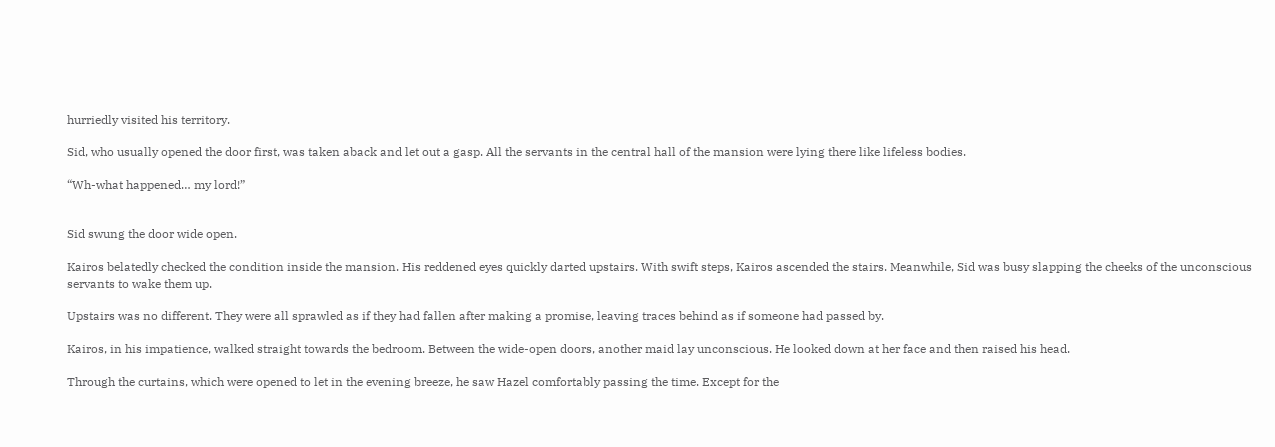hurriedly visited his territory.

Sid, who usually opened the door first, was taken aback and let out a gasp. All the servants in the central hall of the mansion were lying there like lifeless bodies.

“Wh-what happened… my lord!”


Sid swung the door wide open.

Kairos belatedly checked the condition inside the mansion. His reddened eyes quickly darted upstairs. With swift steps, Kairos ascended the stairs. Meanwhile, Sid was busy slapping the cheeks of the unconscious servants to wake them up.

Upstairs was no different. They were all sprawled as if they had fallen after making a promise, leaving traces behind as if someone had passed by.

Kairos, in his impatience, walked straight towards the bedroom. Between the wide-open doors, another maid lay unconscious. He looked down at her face and then raised his head.

Through the curtains, which were opened to let in the evening breeze, he saw Hazel comfortably passing the time. Except for the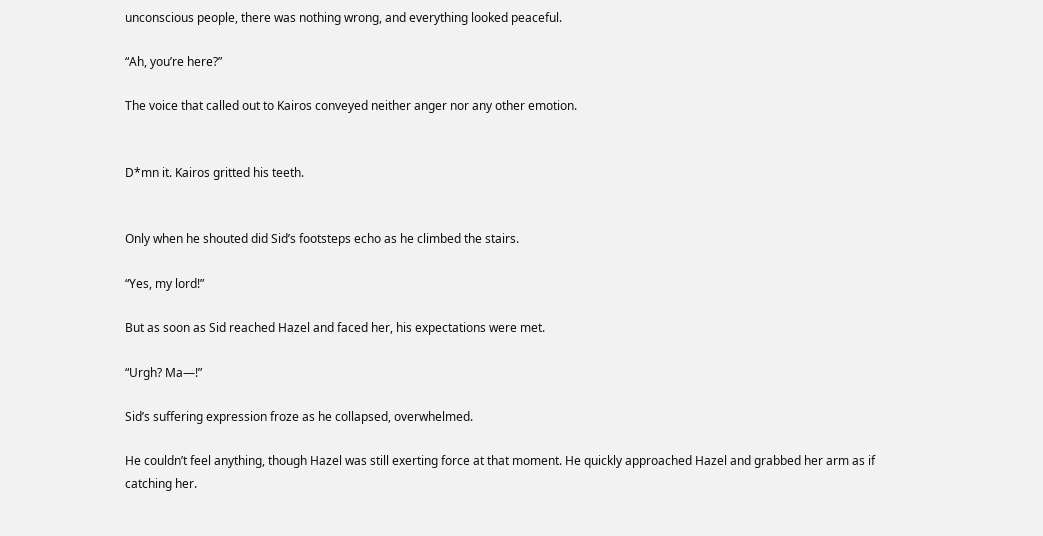unconscious people, there was nothing wrong, and everything looked peaceful.

“Ah, you’re here?”

The voice that called out to Kairos conveyed neither anger nor any other emotion.


D*mn it. Kairos gritted his teeth.


Only when he shouted did Sid’s footsteps echo as he climbed the stairs.

“Yes, my lord!”

But as soon as Sid reached Hazel and faced her, his expectations were met.

“Urgh? Ma—!”

Sid’s suffering expression froze as he collapsed, overwhelmed.

He couldn’t feel anything, though Hazel was still exerting force at that moment. He quickly approached Hazel and grabbed her arm as if catching her.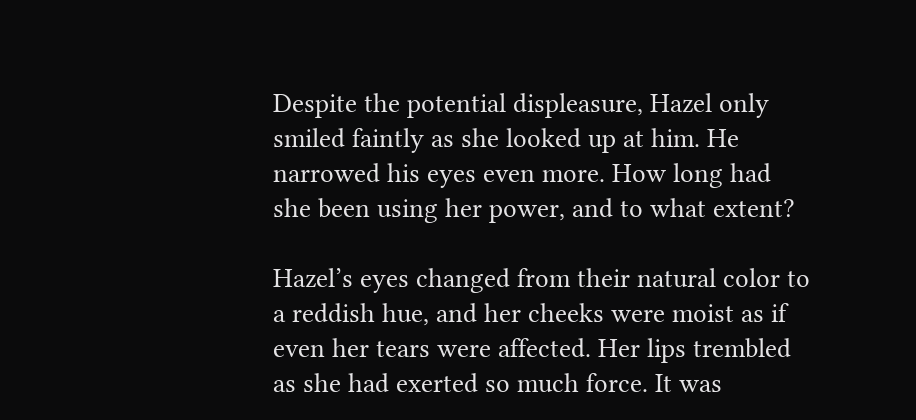Despite the potential displeasure, Hazel only smiled faintly as she looked up at him. He narrowed his eyes even more. How long had she been using her power, and to what extent?

Hazel’s eyes changed from their natural color to a reddish hue, and her cheeks were moist as if even her tears were affected. Her lips trembled as she had exerted so much force. It was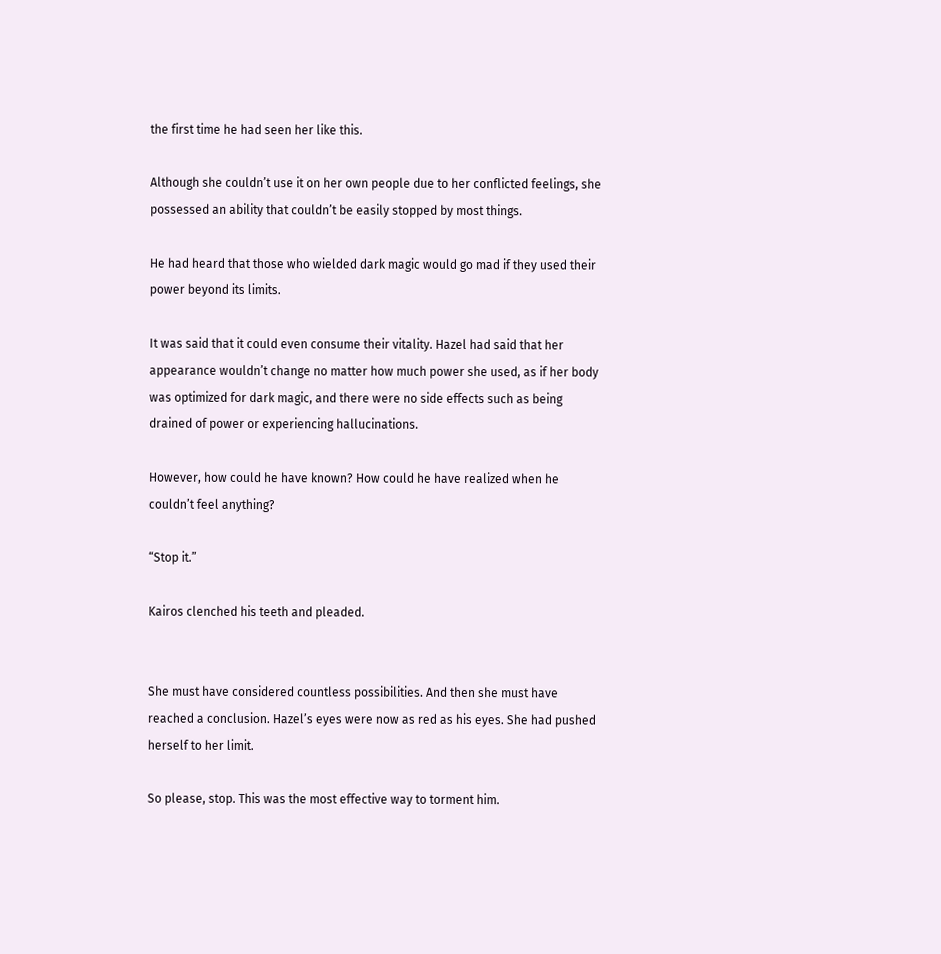the first time he had seen her like this.

Although she couldn’t use it on her own people due to her conflicted feelings, she possessed an ability that couldn’t be easily stopped by most things.

He had heard that those who wielded dark magic would go mad if they used their power beyond its limits.

It was said that it could even consume their vitality. Hazel had said that her appearance wouldn’t change no matter how much power she used, as if her body was optimized for dark magic, and there were no side effects such as being drained of power or experiencing hallucinations.

However, how could he have known? How could he have realized when he couldn’t feel anything?

“Stop it.”

Kairos clenched his teeth and pleaded.


She must have considered countless possibilities. And then she must have reached a conclusion. Hazel’s eyes were now as red as his eyes. She had pushed herself to her limit.

So please, stop. This was the most effective way to torment him.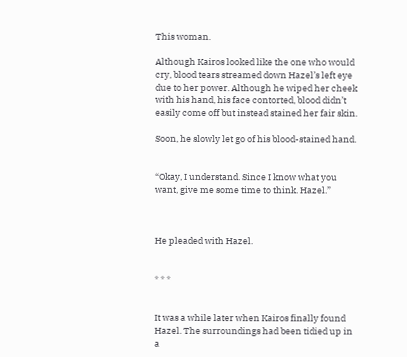This woman.

Although Kairos looked like the one who would cry, blood tears streamed down Hazel’s left eye due to her power. Although he wiped her cheek with his hand, his face contorted, blood didn’t easily come off but instead stained her fair skin.

Soon, he slowly let go of his blood-stained hand.


“Okay, I understand. Since I know what you want, give me some time to think. Hazel.”



He pleaded with Hazel.


* * *


It was a while later when Kairos finally found Hazel. The surroundings had been tidied up in a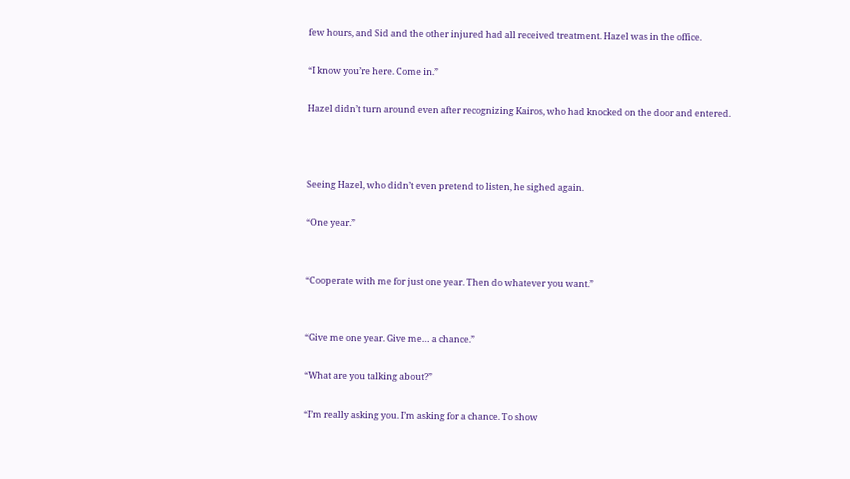few hours, and Sid and the other injured had all received treatment. Hazel was in the office.

“I know you’re here. Come in.”

Hazel didn’t turn around even after recognizing Kairos, who had knocked on the door and entered.



Seeing Hazel, who didn’t even pretend to listen, he sighed again.

“One year.”


“Cooperate with me for just one year. Then do whatever you want.”


“Give me one year. Give me… a chance.”

“What are you talking about?”

“I’m really asking you. I’m asking for a chance. To show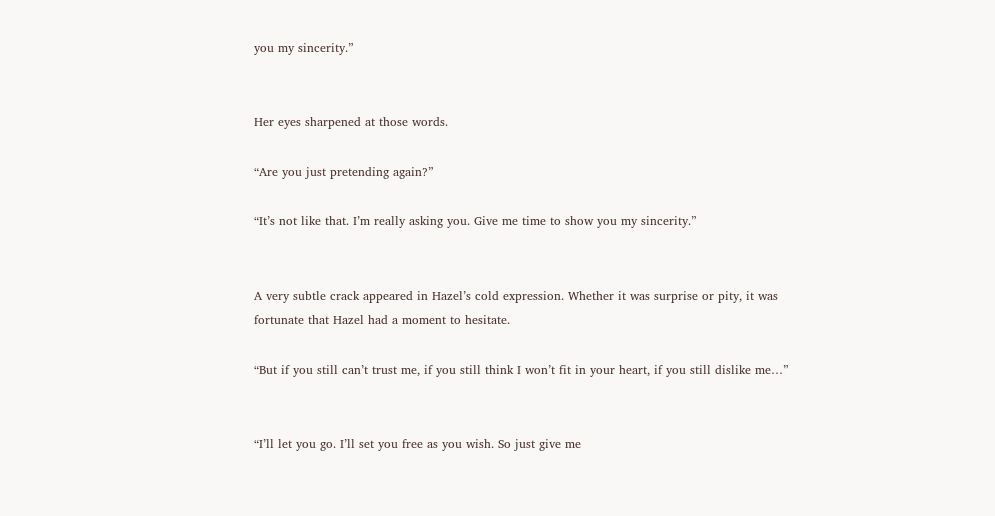you my sincerity.”


Her eyes sharpened at those words.

“Are you just pretending again?”

“It’s not like that. I’m really asking you. Give me time to show you my sincerity.”


A very subtle crack appeared in Hazel’s cold expression. Whether it was surprise or pity, it was fortunate that Hazel had a moment to hesitate.

“But if you still can’t trust me, if you still think I won’t fit in your heart, if you still dislike me…”


“I’ll let you go. I’ll set you free as you wish. So just give me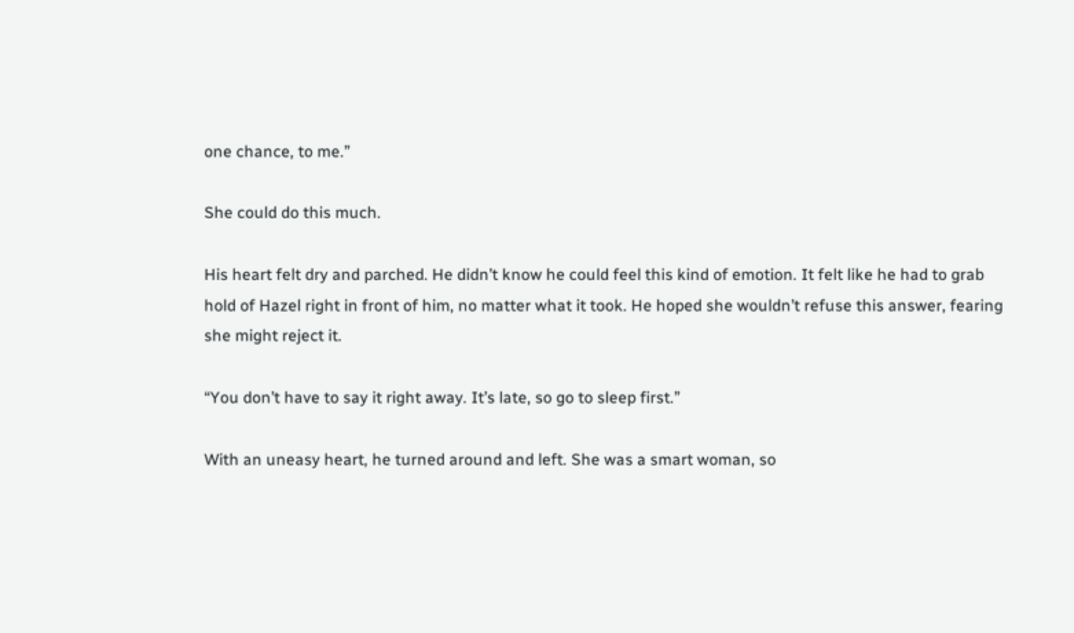one chance, to me.”

She could do this much.

His heart felt dry and parched. He didn’t know he could feel this kind of emotion. It felt like he had to grab hold of Hazel right in front of him, no matter what it took. He hoped she wouldn’t refuse this answer, fearing she might reject it.

“You don’t have to say it right away. It’s late, so go to sleep first.”

With an uneasy heart, he turned around and left. She was a smart woman, so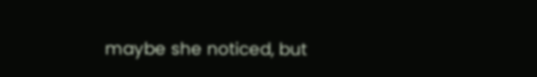maybe she noticed, but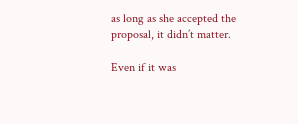as long as she accepted the proposal, it didn’t matter.

Even if it was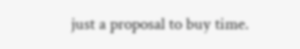just a proposal to buy time.